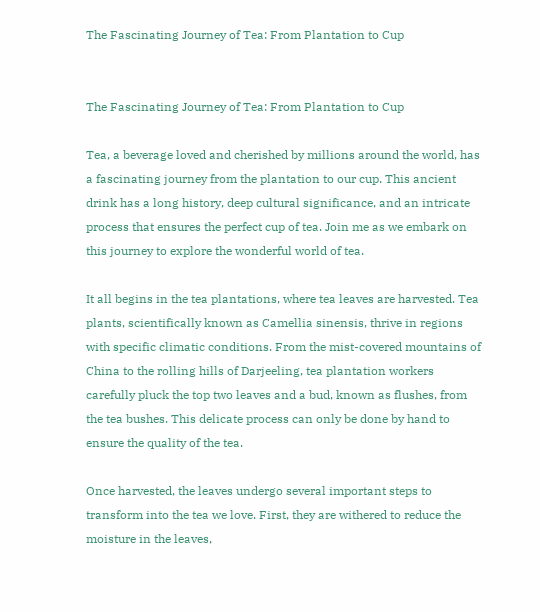The Fascinating Journey of Tea: From Plantation to Cup


The Fascinating Journey of Tea: From Plantation to Cup

Tea, a beverage loved and cherished by millions around the world, has a fascinating journey from the plantation to our cup. This ancient drink has a long history, deep cultural significance, and an intricate process that ensures the perfect cup of tea. Join me as we embark on this journey to explore the wonderful world of tea.

It all begins in the tea plantations, where tea leaves are harvested. Tea plants, scientifically known as Camellia sinensis, thrive in regions with specific climatic conditions. From the mist-covered mountains of China to the rolling hills of Darjeeling, tea plantation workers carefully pluck the top two leaves and a bud, known as flushes, from the tea bushes. This delicate process can only be done by hand to ensure the quality of the tea.

Once harvested, the leaves undergo several important steps to transform into the tea we love. First, they are withered to reduce the moisture in the leaves,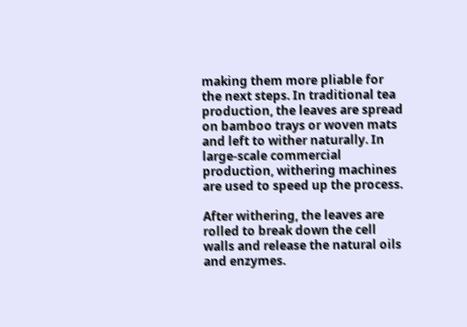making them more pliable for the next steps. In traditional tea production, the leaves are spread on bamboo trays or woven mats and left to wither naturally. In large-scale commercial production, withering machines are used to speed up the process.

After withering, the leaves are rolled to break down the cell walls and release the natural oils and enzymes.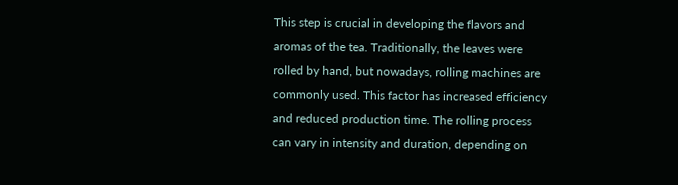This step is crucial in developing the flavors and aromas of the tea. Traditionally, the leaves were rolled by hand, but nowadays, rolling machines are commonly used. This factor has increased efficiency and reduced production time. The rolling process can vary in intensity and duration, depending on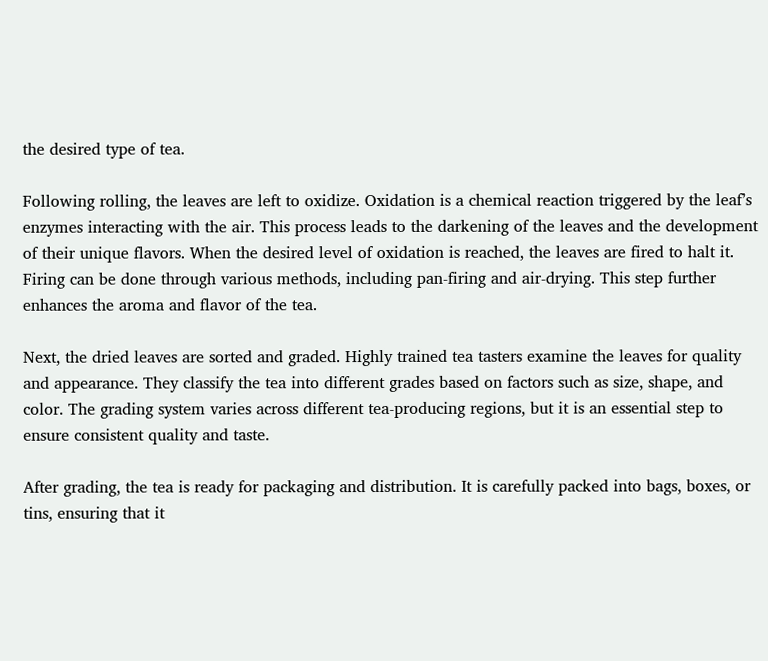the desired type of tea.

Following rolling, the leaves are left to oxidize. Oxidation is a chemical reaction triggered by the leaf’s enzymes interacting with the air. This process leads to the darkening of the leaves and the development of their unique flavors. When the desired level of oxidation is reached, the leaves are fired to halt it. Firing can be done through various methods, including pan-firing and air-drying. This step further enhances the aroma and flavor of the tea.

Next, the dried leaves are sorted and graded. Highly trained tea tasters examine the leaves for quality and appearance. They classify the tea into different grades based on factors such as size, shape, and color. The grading system varies across different tea-producing regions, but it is an essential step to ensure consistent quality and taste.

After grading, the tea is ready for packaging and distribution. It is carefully packed into bags, boxes, or tins, ensuring that it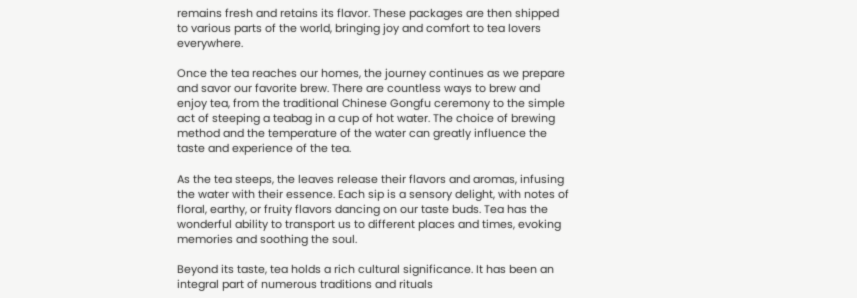remains fresh and retains its flavor. These packages are then shipped to various parts of the world, bringing joy and comfort to tea lovers everywhere.

Once the tea reaches our homes, the journey continues as we prepare and savor our favorite brew. There are countless ways to brew and enjoy tea, from the traditional Chinese Gongfu ceremony to the simple act of steeping a teabag in a cup of hot water. The choice of brewing method and the temperature of the water can greatly influence the taste and experience of the tea.

As the tea steeps, the leaves release their flavors and aromas, infusing the water with their essence. Each sip is a sensory delight, with notes of floral, earthy, or fruity flavors dancing on our taste buds. Tea has the wonderful ability to transport us to different places and times, evoking memories and soothing the soul.

Beyond its taste, tea holds a rich cultural significance. It has been an integral part of numerous traditions and rituals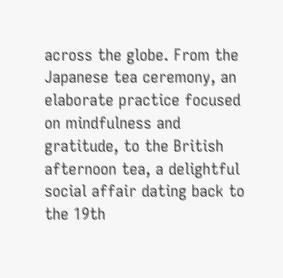across the globe. From the Japanese tea ceremony, an elaborate practice focused on mindfulness and gratitude, to the British afternoon tea, a delightful social affair dating back to the 19th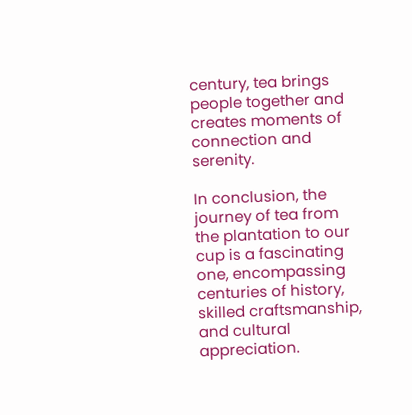century, tea brings people together and creates moments of connection and serenity.

In conclusion, the journey of tea from the plantation to our cup is a fascinating one, encompassing centuries of history, skilled craftsmanship, and cultural appreciation.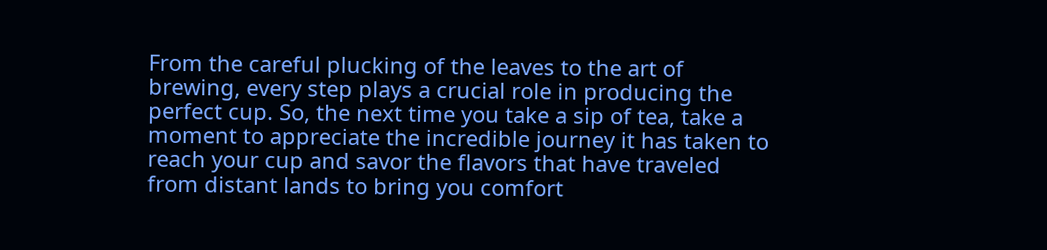From the careful plucking of the leaves to the art of brewing, every step plays a crucial role in producing the perfect cup. So, the next time you take a sip of tea, take a moment to appreciate the incredible journey it has taken to reach your cup and savor the flavors that have traveled from distant lands to bring you comfort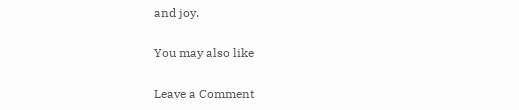and joy.

You may also like

Leave a Comment